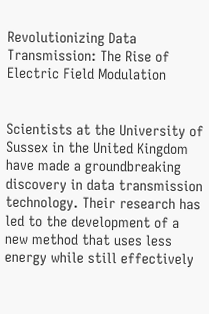Revolutionizing Data Transmission: The Rise of Electric Field Modulation


Scientists at the University of Sussex in the United Kingdom have made a groundbreaking discovery in data transmission technology. Their research has led to the development of a new method that uses less energy while still effectively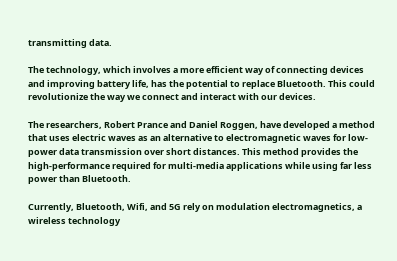transmitting data.

The technology, which involves a more efficient way of connecting devices and improving battery life, has the potential to replace Bluetooth. This could revolutionize the way we connect and interact with our devices.

The researchers, Robert Prance and Daniel Roggen, have developed a method that uses electric waves as an alternative to electromagnetic waves for low-power data transmission over short distances. This method provides the high-performance required for multi-media applications while using far less power than Bluetooth.

Currently, Bluetooth, Wifi, and 5G rely on modulation electromagnetics, a wireless technology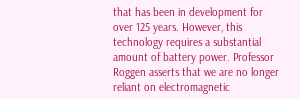that has been in development for over 125 years. However, this technology requires a substantial amount of battery power. Professor Roggen asserts that we are no longer reliant on electromagnetic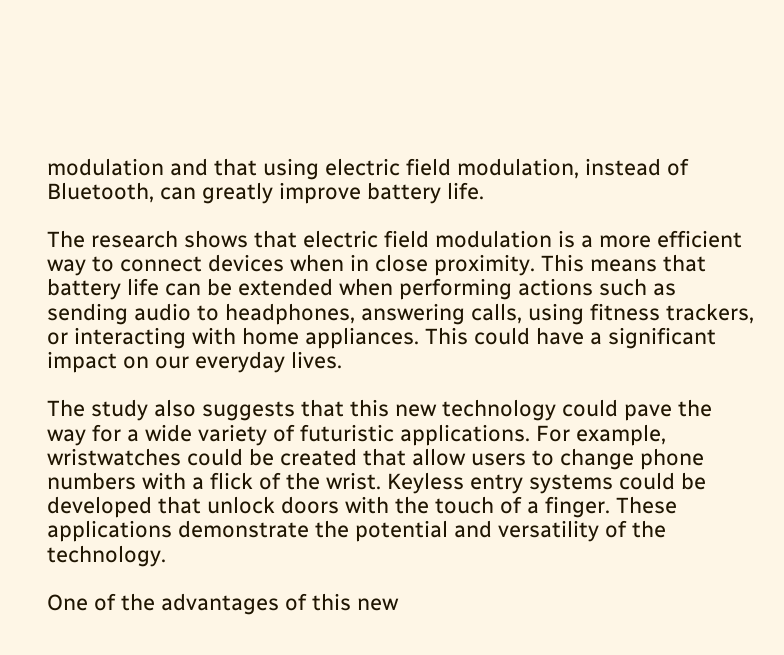modulation and that using electric field modulation, instead of Bluetooth, can greatly improve battery life.

The research shows that electric field modulation is a more efficient way to connect devices when in close proximity. This means that battery life can be extended when performing actions such as sending audio to headphones, answering calls, using fitness trackers, or interacting with home appliances. This could have a significant impact on our everyday lives.

The study also suggests that this new technology could pave the way for a wide variety of futuristic applications. For example, wristwatches could be created that allow users to change phone numbers with a flick of the wrist. Keyless entry systems could be developed that unlock doors with the touch of a finger. These applications demonstrate the potential and versatility of the technology.

One of the advantages of this new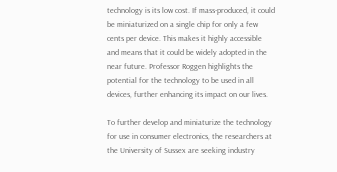technology is its low cost. If mass-produced, it could be miniaturized on a single chip for only a few cents per device. This makes it highly accessible and means that it could be widely adopted in the near future. Professor Roggen highlights the potential for the technology to be used in all devices, further enhancing its impact on our lives.

To further develop and miniaturize the technology for use in consumer electronics, the researchers at the University of Sussex are seeking industry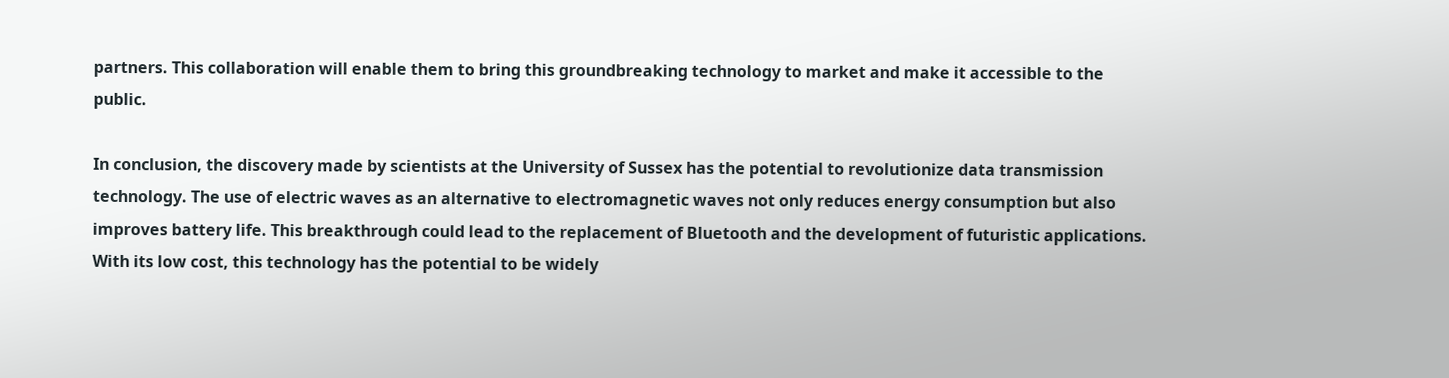partners. This collaboration will enable them to bring this groundbreaking technology to market and make it accessible to the public.

In conclusion, the discovery made by scientists at the University of Sussex has the potential to revolutionize data transmission technology. The use of electric waves as an alternative to electromagnetic waves not only reduces energy consumption but also improves battery life. This breakthrough could lead to the replacement of Bluetooth and the development of futuristic applications. With its low cost, this technology has the potential to be widely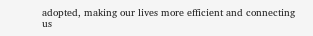adopted, making our lives more efficient and connecting us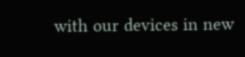with our devices in new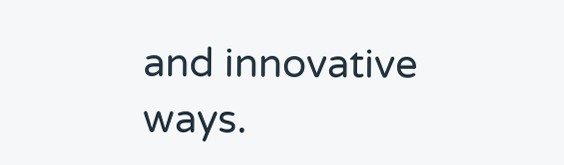and innovative ways.